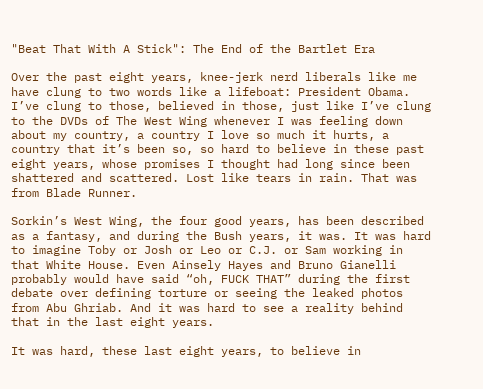"Beat That With A Stick": The End of the Bartlet Era

Over the past eight years, knee-jerk nerd liberals like me have clung to two words like a lifeboat: President Obama. I’ve clung to those, believed in those, just like I’ve clung to the DVDs of The West Wing whenever I was feeling down about my country, a country I love so much it hurts, a country that it’s been so, so hard to believe in these past eight years, whose promises I thought had long since been shattered and scattered. Lost like tears in rain. That was from Blade Runner.

Sorkin’s West Wing, the four good years, has been described as a fantasy, and during the Bush years, it was. It was hard to imagine Toby or Josh or Leo or C.J. or Sam working in that White House. Even Ainsely Hayes and Bruno Gianelli probably would have said “oh, FUCK THAT” during the first debate over defining torture or seeing the leaked photos from Abu Ghriab. And it was hard to see a reality behind that in the last eight years.

It was hard, these last eight years, to believe in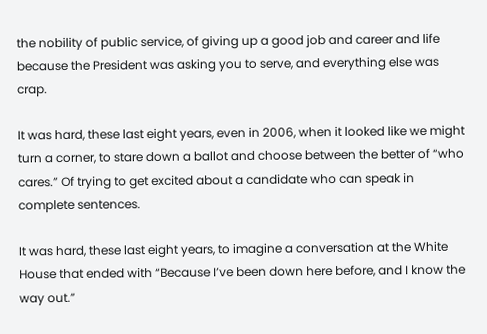the nobility of public service, of giving up a good job and career and life because the President was asking you to serve, and everything else was crap.

It was hard, these last eight years, even in 2006, when it looked like we might turn a corner, to stare down a ballot and choose between the better of “who cares.” Of trying to get excited about a candidate who can speak in complete sentences.

It was hard, these last eight years, to imagine a conversation at the White House that ended with “Because I’ve been down here before, and I know the way out.”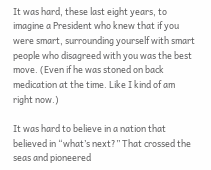It was hard, these last eight years, to imagine a President who knew that if you were smart, surrounding yourself with smart people who disagreed with you was the best move. (Even if he was stoned on back medication at the time. Like I kind of am right now.)

It was hard to believe in a nation that believed in “what’s next?” That crossed the seas and pioneered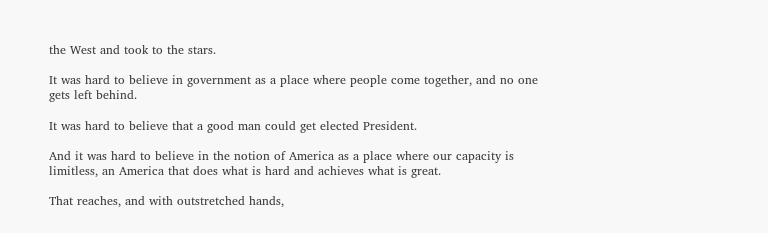the West and took to the stars.

It was hard to believe in government as a place where people come together, and no one gets left behind.

It was hard to believe that a good man could get elected President.

And it was hard to believe in the notion of America as a place where our capacity is limitless, an America that does what is hard and achieves what is great.

That reaches, and with outstretched hands,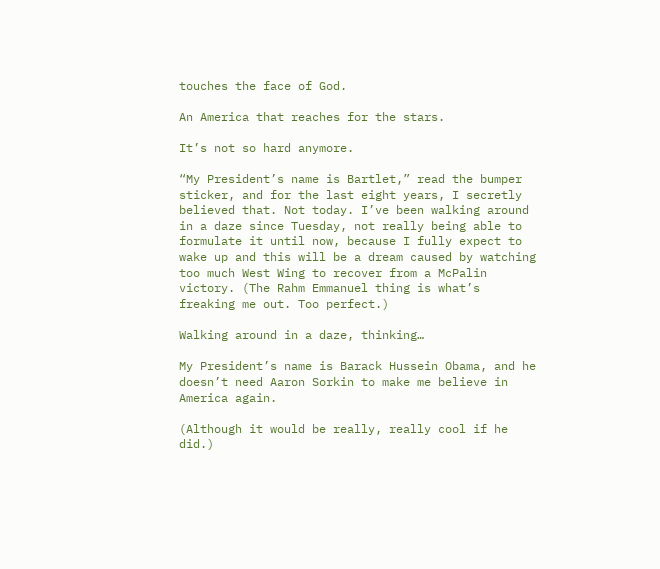touches the face of God.

An America that reaches for the stars.

It’s not so hard anymore.

“My President’s name is Bartlet,” read the bumper sticker, and for the last eight years, I secretly believed that. Not today. I’ve been walking around in a daze since Tuesday, not really being able to formulate it until now, because I fully expect to wake up and this will be a dream caused by watching too much West Wing to recover from a McPalin victory. (The Rahm Emmanuel thing is what’s freaking me out. Too perfect.)

Walking around in a daze, thinking…

My President’s name is Barack Hussein Obama, and he doesn’t need Aaron Sorkin to make me believe in America again.

(Although it would be really, really cool if he did.)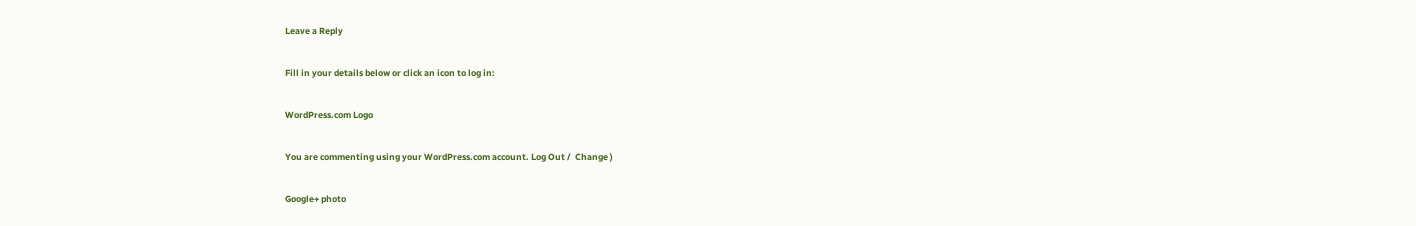Leave a Reply

Fill in your details below or click an icon to log in:

WordPress.com Logo

You are commenting using your WordPress.com account. Log Out /  Change )

Google+ photo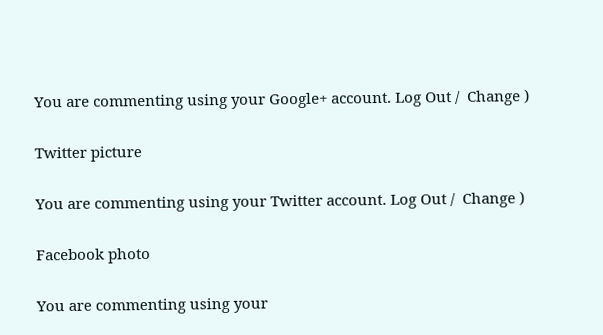You are commenting using your Google+ account. Log Out /  Change )

Twitter picture

You are commenting using your Twitter account. Log Out /  Change )

Facebook photo

You are commenting using your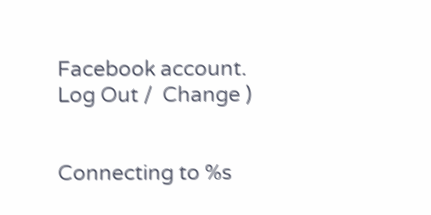Facebook account. Log Out /  Change )


Connecting to %s